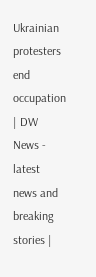Ukrainian protesters end occupation | DW News - latest news and breaking stories |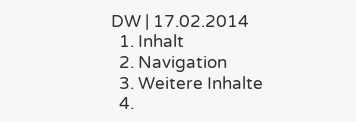DW | 17.02.2014
  1. Inhalt
  2. Navigation
  3. Weitere Inhalte
  4.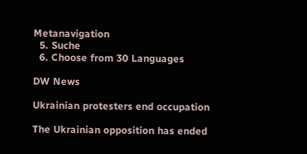Metanavigation
  5. Suche
  6. Choose from 30 Languages

DW News

Ukrainian protesters end occupation

The Ukrainian opposition has ended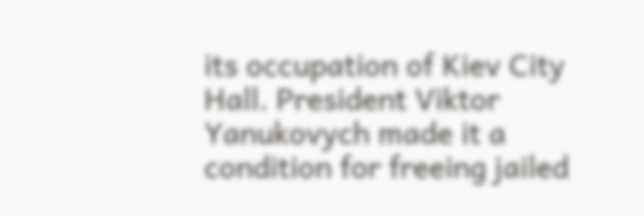its occupation of Kiev City Hall. President Viktor Yanukovych made it a condition for freeing jailed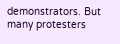demonstrators. But many protesters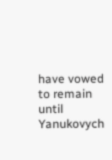have vowed to remain until Yanukovych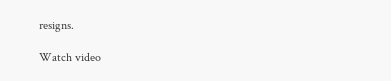resigns.

Watch video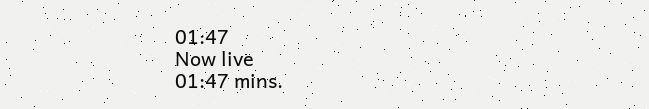01:47
Now live
01:47 mins.